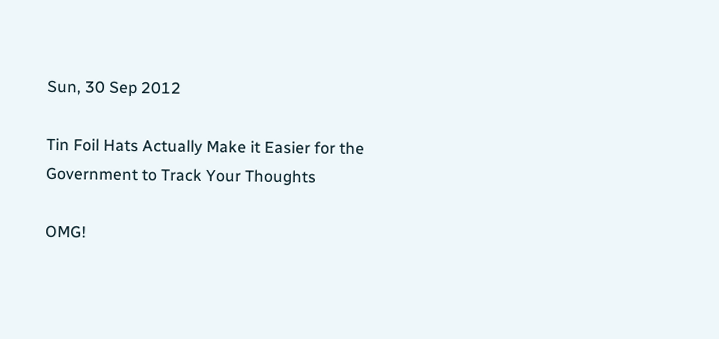Sun, 30 Sep 2012

Tin Foil Hats Actually Make it Easier for the Government to Track Your Thoughts

OMG!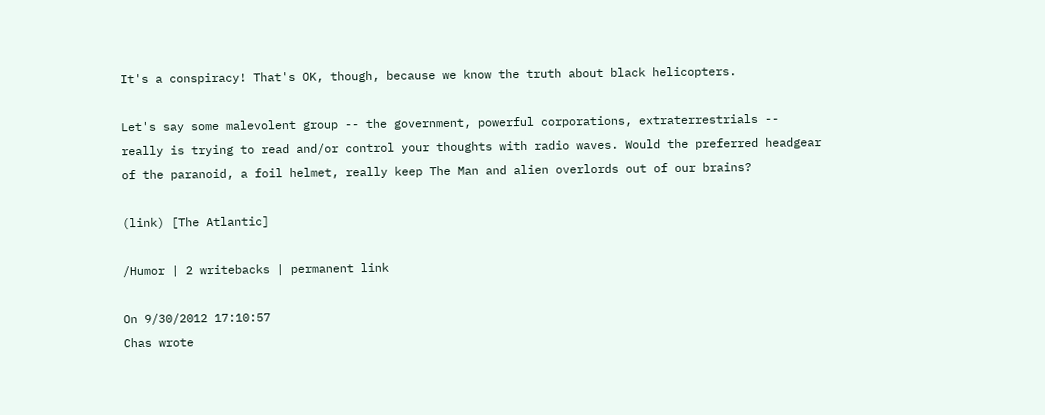It's a conspiracy! That's OK, though, because we know the truth about black helicopters.

Let's say some malevolent group -- the government, powerful corporations, extraterrestrials -- really is trying to read and/or control your thoughts with radio waves. Would the preferred headgear of the paranoid, a foil helmet, really keep The Man and alien overlords out of our brains?

(link) [The Atlantic]

/Humor | 2 writebacks | permanent link

On 9/30/2012 17:10:57
Chas wrote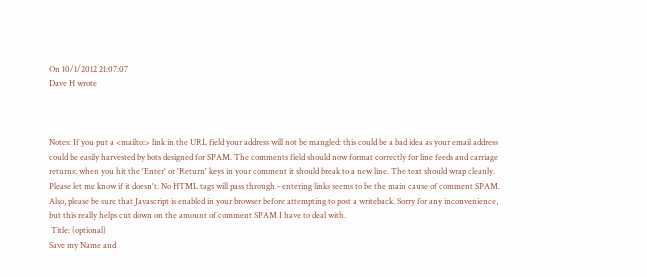On 10/1/2012 21:07:07
Dave H wrote



Notes: If you put a <mailto:> link in the URL field your address will not be mangled: this could be a bad idea as your email address could be easily harvested by bots designed for SPAM. The comments field should now format correctly for line feeds and carriage returns: when you hit the 'Enter' or 'Return' keys in your comment it should break to a new line. The text should wrap cleanly. Please let me know if it doesn't. No HTML tags will pass through - entering links seems to be the main cause of comment SPAM. Also, please be sure that Javascript is enabled in your browser before attempting to post a writeback. Sorry for any inconvenience, but this really helps cut down on the amount of comment SPAM I have to deal with.
 Title: (optional)
Save my Name and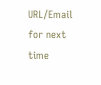URL/Email for next time